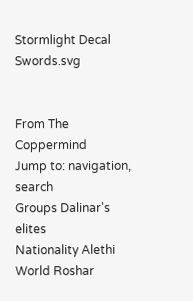Stormlight Decal Swords.svg


From The Coppermind
Jump to: navigation, search
Groups Dalinar's elites
Nationality Alethi
World Roshar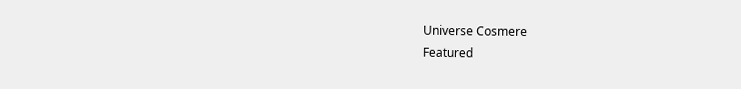Universe Cosmere
Featured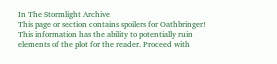In The Stormlight Archive
This page or section contains spoilers for Oathbringer!
This information has the ability to potentially ruin elements of the plot for the reader. Proceed with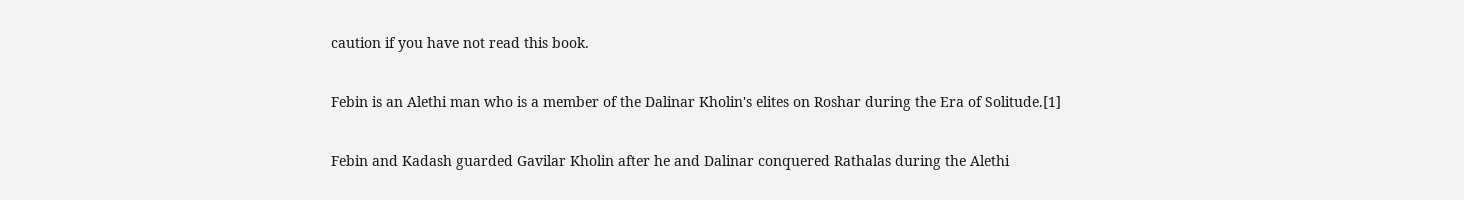caution if you have not read this book.

Febin is an Alethi man who is a member of the Dalinar Kholin's elites on Roshar during the Era of Solitude.[1]

Febin and Kadash guarded Gavilar Kholin after he and Dalinar conquered Rathalas during the Alethi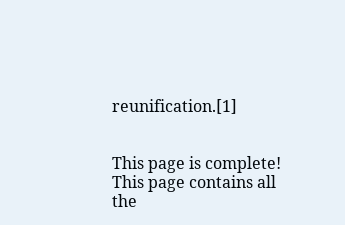reunification.[1]


This page is complete!
This page contains all the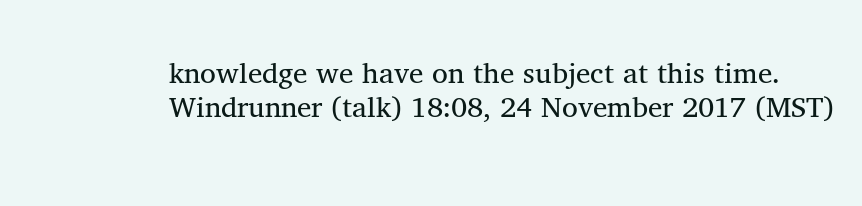knowledge we have on the subject at this time.
Windrunner (talk) 18:08, 24 November 2017 (MST)